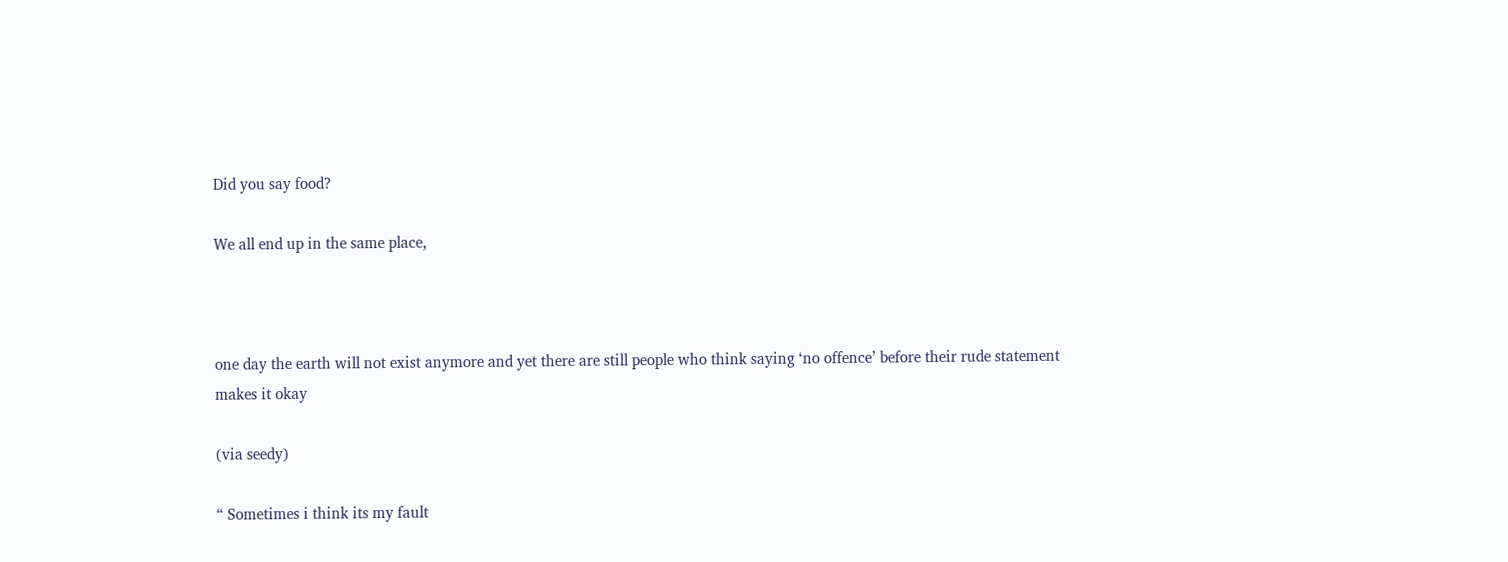Did you say food?

We all end up in the same place,



one day the earth will not exist anymore and yet there are still people who think saying ‘no offence’ before their rude statement makes it okay

(via seedy)

“ Sometimes i think its my fault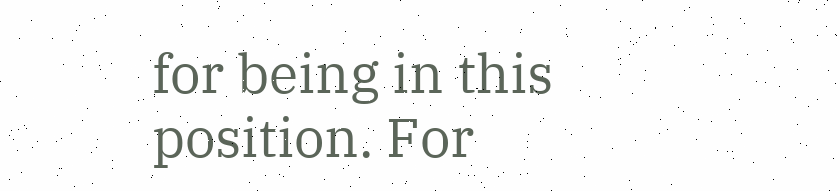for being in this position. For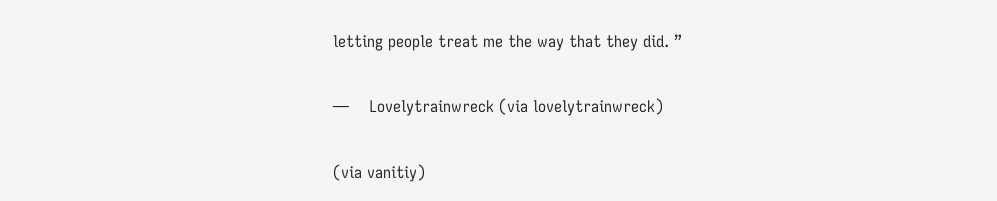letting people treat me the way that they did. ”

—    Lovelytrainwreck (via lovelytrainwreck)

(via vanitiy)